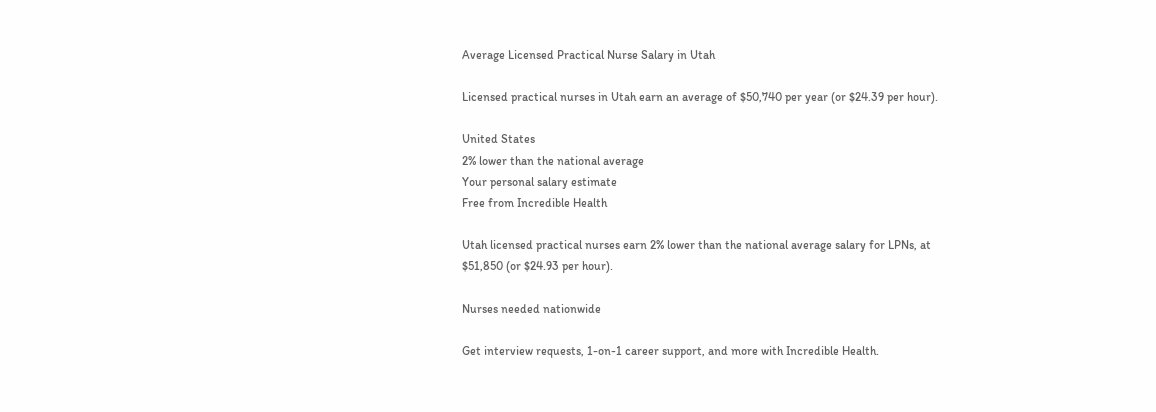Average Licensed Practical Nurse Salary in Utah

Licensed practical nurses in Utah earn an average of $50,740 per year (or $24.39 per hour).

United States
2% lower than the national average
Your personal salary estimate
Free from Incredible Health

Utah licensed practical nurses earn 2% lower than the national average salary for LPNs, at $51,850 (or $24.93 per hour).

Nurses needed nationwide

Get interview requests, 1-on-1 career support, and more with Incredible Health.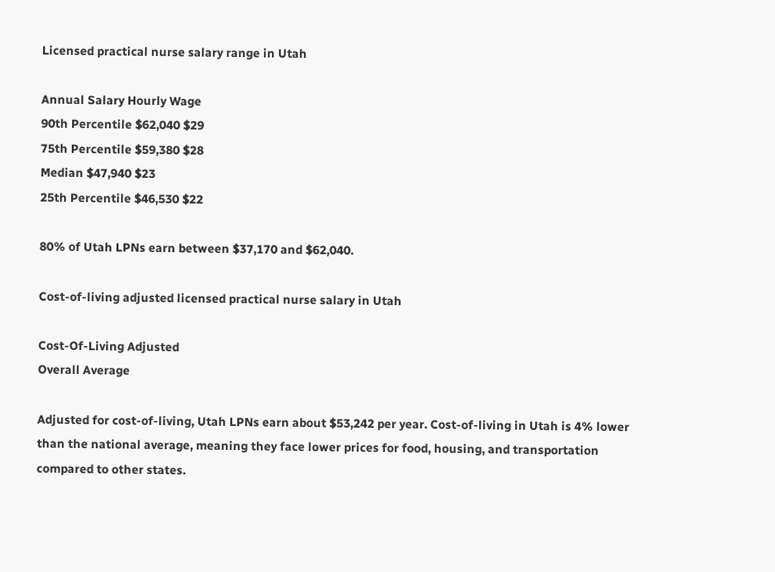Licensed practical nurse salary range in Utah

Annual Salary Hourly Wage
90th Percentile $62,040 $29
75th Percentile $59,380 $28
Median $47,940 $23
25th Percentile $46,530 $22

80% of Utah LPNs earn between $37,170 and $62,040.

Cost-of-living adjusted licensed practical nurse salary in Utah

Cost-Of-Living Adjusted
Overall Average

Adjusted for cost-of-living, Utah LPNs earn about $53,242 per year. Cost-of-living in Utah is 4% lower than the national average, meaning they face lower prices for food, housing, and transportation compared to other states.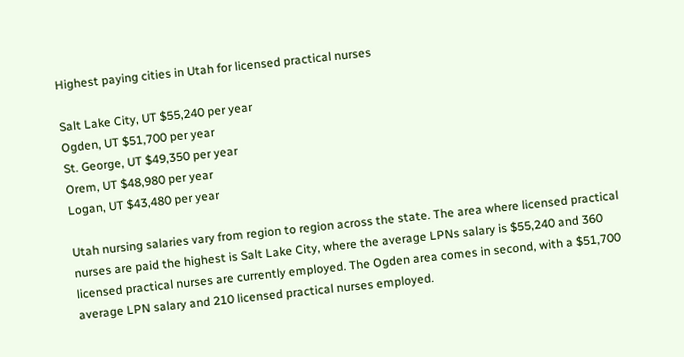Highest paying cities in Utah for licensed practical nurses

Salt Lake City, UT $55,240 per year
Ogden, UT $51,700 per year
St. George, UT $49,350 per year
Orem, UT $48,980 per year
Logan, UT $43,480 per year

Utah nursing salaries vary from region to region across the state. The area where licensed practical nurses are paid the highest is Salt Lake City, where the average LPNs salary is $55,240 and 360 licensed practical nurses are currently employed. The Ogden area comes in second, with a $51,700 average LPN salary and 210 licensed practical nurses employed.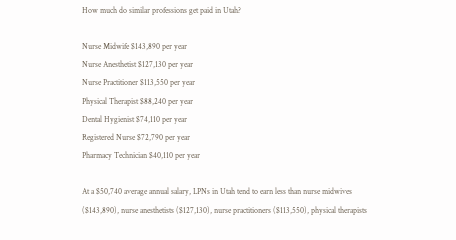How much do similar professions get paid in Utah?

Nurse Midwife $143,890 per year
Nurse Anesthetist $127,130 per year
Nurse Practitioner $113,550 per year
Physical Therapist $88,240 per year
Dental Hygienist $74,110 per year
Registered Nurse $72,790 per year
Pharmacy Technician $40,110 per year

At a $50,740 average annual salary, LPNs in Utah tend to earn less than nurse midwives ($143,890), nurse anesthetists ($127,130), nurse practitioners ($113,550), physical therapists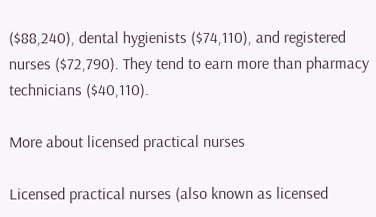($88,240), dental hygienists ($74,110), and registered nurses ($72,790). They tend to earn more than pharmacy technicians ($40,110).

More about licensed practical nurses

Licensed practical nurses (also known as licensed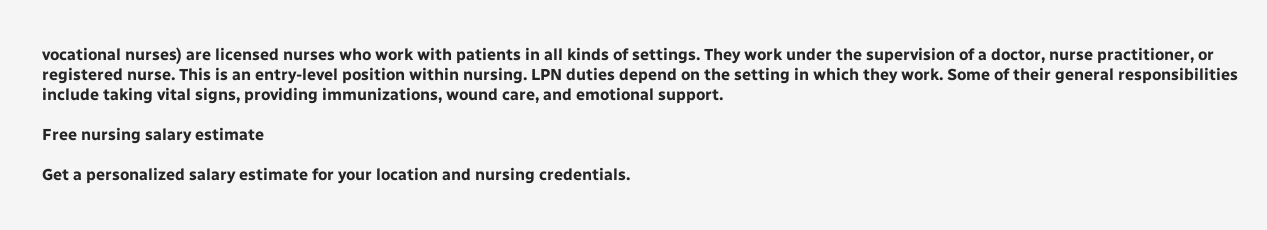vocational nurses) are licensed nurses who work with patients in all kinds of settings. They work under the supervision of a doctor, nurse practitioner, or registered nurse. This is an entry-level position within nursing. LPN duties depend on the setting in which they work. Some of their general responsibilities include taking vital signs, providing immunizations, wound care, and emotional support.

Free nursing salary estimate

Get a personalized salary estimate for your location and nursing credentials.